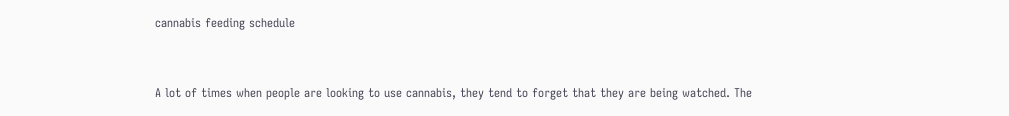cannabis feeding schedule


A lot of times when people are looking to use cannabis, they tend to forget that they are being watched. The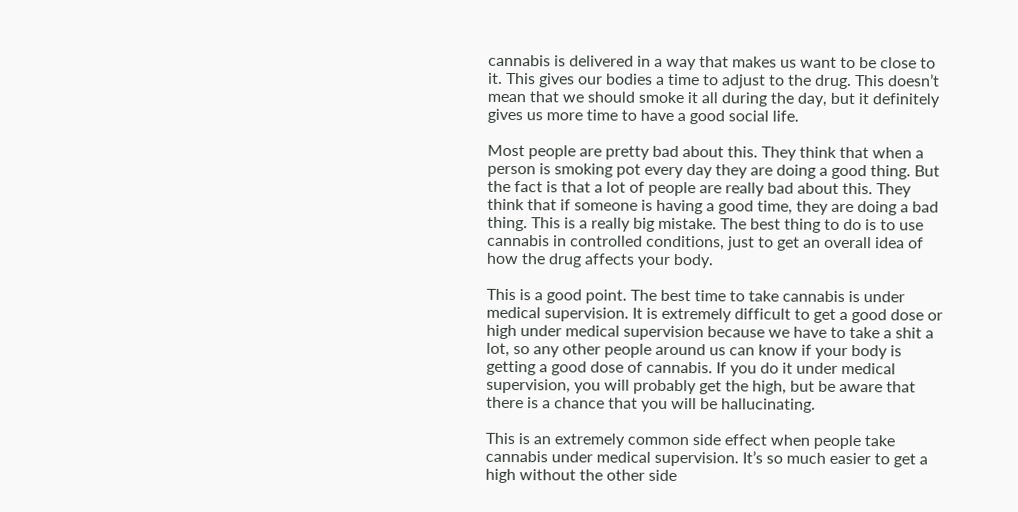cannabis is delivered in a way that makes us want to be close to it. This gives our bodies a time to adjust to the drug. This doesn’t mean that we should smoke it all during the day, but it definitely gives us more time to have a good social life.

Most people are pretty bad about this. They think that when a person is smoking pot every day they are doing a good thing. But the fact is that a lot of people are really bad about this. They think that if someone is having a good time, they are doing a bad thing. This is a really big mistake. The best thing to do is to use cannabis in controlled conditions, just to get an overall idea of how the drug affects your body.

This is a good point. The best time to take cannabis is under medical supervision. It is extremely difficult to get a good dose or high under medical supervision because we have to take a shit a lot, so any other people around us can know if your body is getting a good dose of cannabis. If you do it under medical supervision, you will probably get the high, but be aware that there is a chance that you will be hallucinating.

This is an extremely common side effect when people take cannabis under medical supervision. It’s so much easier to get a high without the other side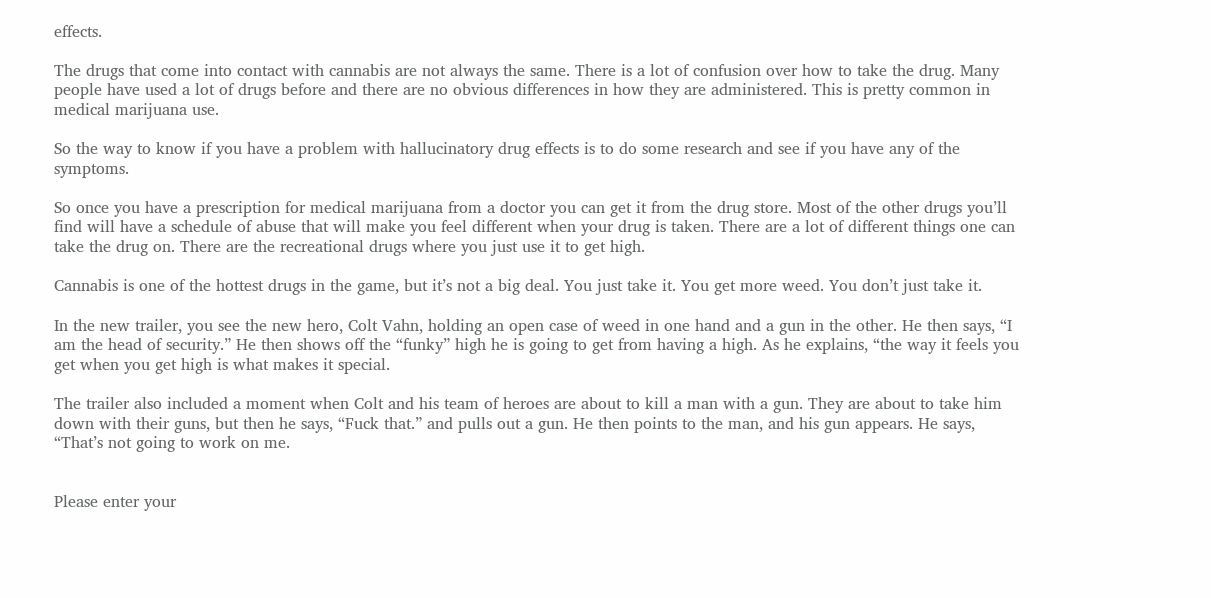effects.

The drugs that come into contact with cannabis are not always the same. There is a lot of confusion over how to take the drug. Many people have used a lot of drugs before and there are no obvious differences in how they are administered. This is pretty common in medical marijuana use.

So the way to know if you have a problem with hallucinatory drug effects is to do some research and see if you have any of the symptoms.

So once you have a prescription for medical marijuana from a doctor you can get it from the drug store. Most of the other drugs you’ll find will have a schedule of abuse that will make you feel different when your drug is taken. There are a lot of different things one can take the drug on. There are the recreational drugs where you just use it to get high.

Cannabis is one of the hottest drugs in the game, but it’s not a big deal. You just take it. You get more weed. You don’t just take it.

In the new trailer, you see the new hero, Colt Vahn, holding an open case of weed in one hand and a gun in the other. He then says, “I am the head of security.” He then shows off the “funky” high he is going to get from having a high. As he explains, “the way it feels you get when you get high is what makes it special.

The trailer also included a moment when Colt and his team of heroes are about to kill a man with a gun. They are about to take him down with their guns, but then he says, “Fuck that.” and pulls out a gun. He then points to the man, and his gun appears. He says, “That’s not going to work on me.


Please enter your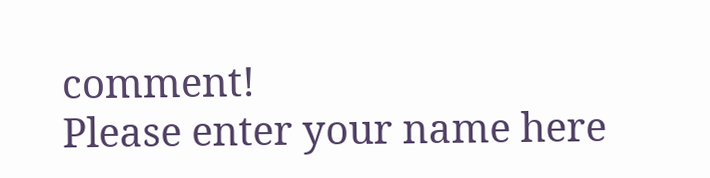comment!
Please enter your name here